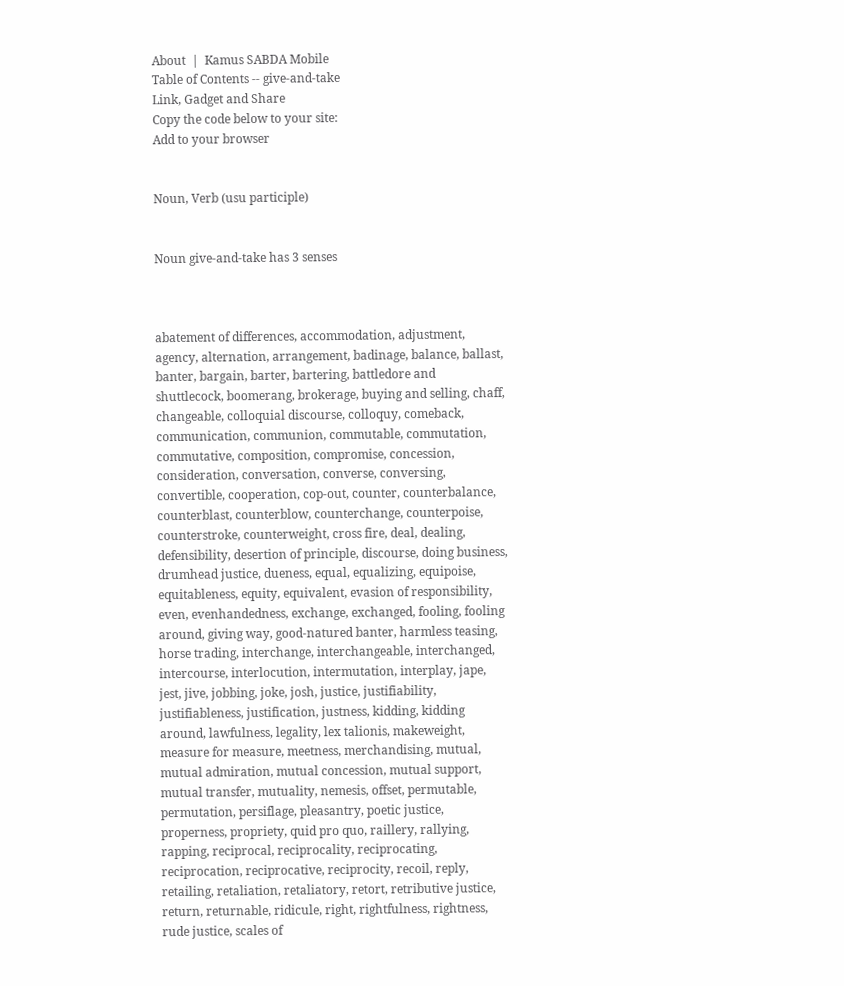About  |  Kamus SABDA Mobile
Table of Contents -- give-and-take
Link, Gadget and Share
Copy the code below to your site:
Add to your browser


Noun, Verb (usu participle)


Noun give-and-take has 3 senses



abatement of differences, accommodation, adjustment, agency, alternation, arrangement, badinage, balance, ballast, banter, bargain, barter, bartering, battledore and shuttlecock, boomerang, brokerage, buying and selling, chaff, changeable, colloquial discourse, colloquy, comeback, communication, communion, commutable, commutation, commutative, composition, compromise, concession, consideration, conversation, converse, conversing, convertible, cooperation, cop-out, counter, counterbalance, counterblast, counterblow, counterchange, counterpoise, counterstroke, counterweight, cross fire, deal, dealing, defensibility, desertion of principle, discourse, doing business, drumhead justice, dueness, equal, equalizing, equipoise, equitableness, equity, equivalent, evasion of responsibility, even, evenhandedness, exchange, exchanged, fooling, fooling around, giving way, good-natured banter, harmless teasing, horse trading, interchange, interchangeable, interchanged, intercourse, interlocution, intermutation, interplay, jape, jest, jive, jobbing, joke, josh, justice, justifiability, justifiableness, justification, justness, kidding, kidding around, lawfulness, legality, lex talionis, makeweight, measure for measure, meetness, merchandising, mutual, mutual admiration, mutual concession, mutual support, mutual transfer, mutuality, nemesis, offset, permutable, permutation, persiflage, pleasantry, poetic justice, properness, propriety, quid pro quo, raillery, rallying, rapping, reciprocal, reciprocality, reciprocating, reciprocation, reciprocative, reciprocity, recoil, reply, retailing, retaliation, retaliatory, retort, retributive justice, return, returnable, ridicule, right, rightfulness, rightness, rude justice, scales of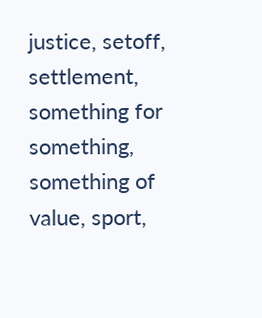justice, setoff, settlement, something for something, something of value, sport,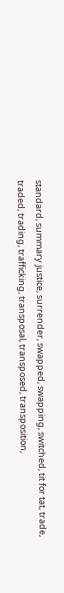standard, summary justice, surrender, swapped, swapping, switched, tit for tat, trade, traded, trading, trafficking, transposal, transposed, transposition,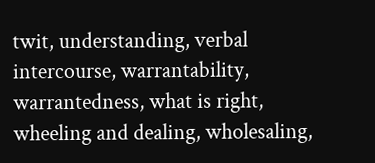twit, understanding, verbal intercourse, warrantability, warrantedness, what is right, wheeling and dealing, wholesaling,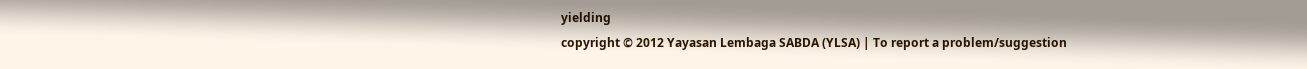yielding
copyright © 2012 Yayasan Lembaga SABDA (YLSA) | To report a problem/suggestion